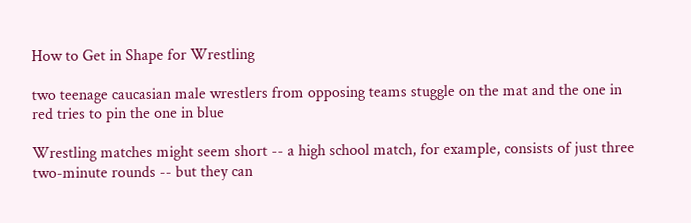How to Get in Shape for Wrestling

two teenage caucasian male wrestlers from opposing teams stuggle on the mat and the one in red tries to pin the one in blue

Wrestling matches might seem short -- a high school match, for example, consists of just three two-minute rounds -- but they can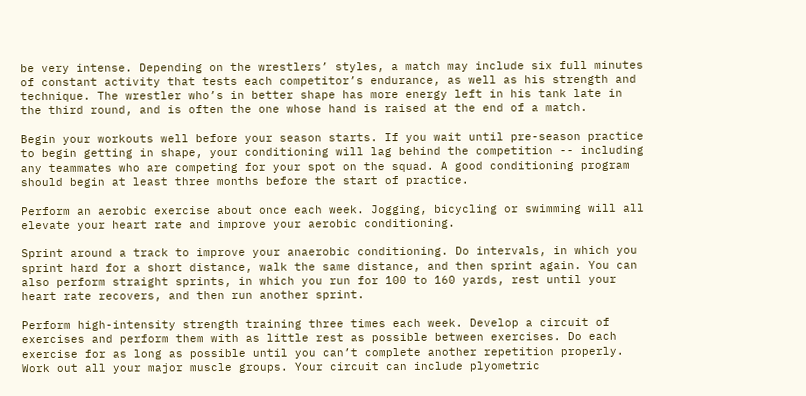be very intense. Depending on the wrestlers’ styles, a match may include six full minutes of constant activity that tests each competitor’s endurance, as well as his strength and technique. The wrestler who’s in better shape has more energy left in his tank late in the third round, and is often the one whose hand is raised at the end of a match.

Begin your workouts well before your season starts. If you wait until pre-season practice to begin getting in shape, your conditioning will lag behind the competition -- including any teammates who are competing for your spot on the squad. A good conditioning program should begin at least three months before the start of practice.

Perform an aerobic exercise about once each week. Jogging, bicycling or swimming will all elevate your heart rate and improve your aerobic conditioning.

Sprint around a track to improve your anaerobic conditioning. Do intervals, in which you sprint hard for a short distance, walk the same distance, and then sprint again. You can also perform straight sprints, in which you run for 100 to 160 yards, rest until your heart rate recovers, and then run another sprint.

Perform high-intensity strength training three times each week. Develop a circuit of exercises and perform them with as little rest as possible between exercises. Do each exercise for as long as possible until you can’t complete another repetition properly. Work out all your major muscle groups. Your circuit can include plyometric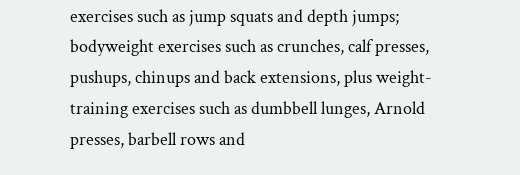exercises such as jump squats and depth jumps; bodyweight exercises such as crunches, calf presses, pushups, chinups and back extensions, plus weight-training exercises such as dumbbell lunges, Arnold presses, barbell rows and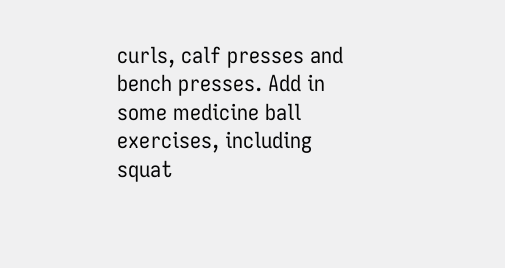curls, calf presses and bench presses. Add in some medicine ball exercises, including squat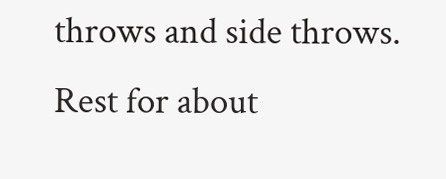throws and side throws. Rest for about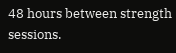48 hours between strength sessions.